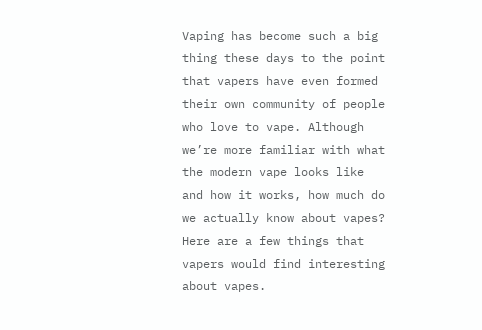Vaping has become such a big thing these days to the point that vapers have even formed their own community of people who love to vape. Although we’re more familiar with what the modern vape looks like and how it works, how much do we actually know about vapes? Here are a few things that vapers would find interesting about vapes.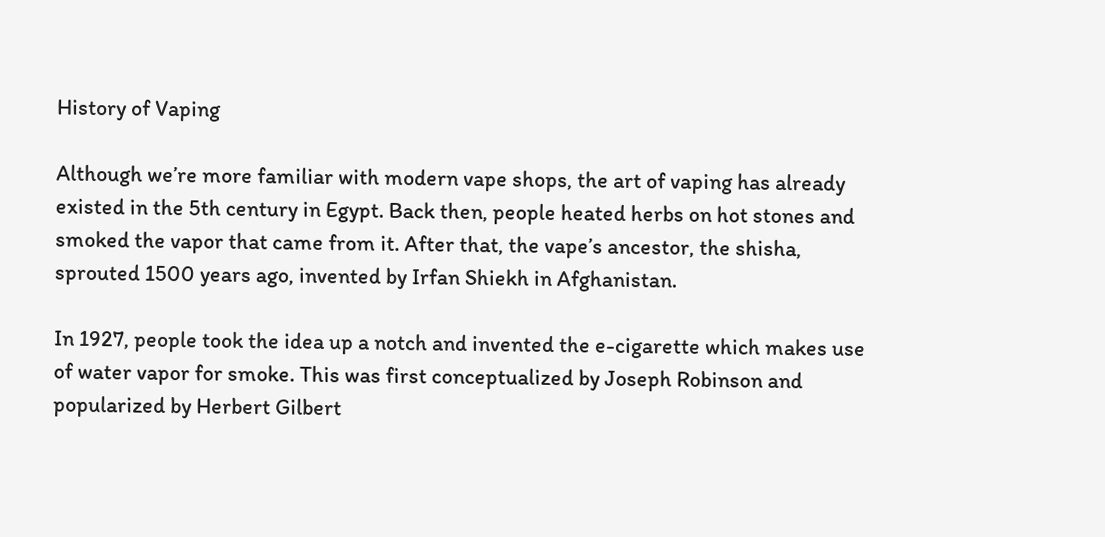History of Vaping

Although we’re more familiar with modern vape shops, the art of vaping has already existed in the 5th century in Egypt. Back then, people heated herbs on hot stones and smoked the vapor that came from it. After that, the vape’s ancestor, the shisha, sprouted 1500 years ago, invented by Irfan Shiekh in Afghanistan.

In 1927, people took the idea up a notch and invented the e-cigarette which makes use of water vapor for smoke. This was first conceptualized by Joseph Robinson and popularized by Herbert Gilbert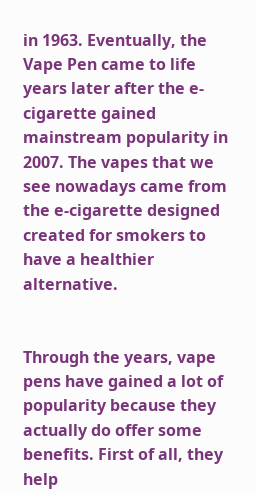in 1963. Eventually, the Vape Pen came to life years later after the e-cigarette gained mainstream popularity in 2007. The vapes that we see nowadays came from the e-cigarette designed created for smokers to have a healthier alternative.


Through the years, vape pens have gained a lot of popularity because they actually do offer some benefits. First of all, they help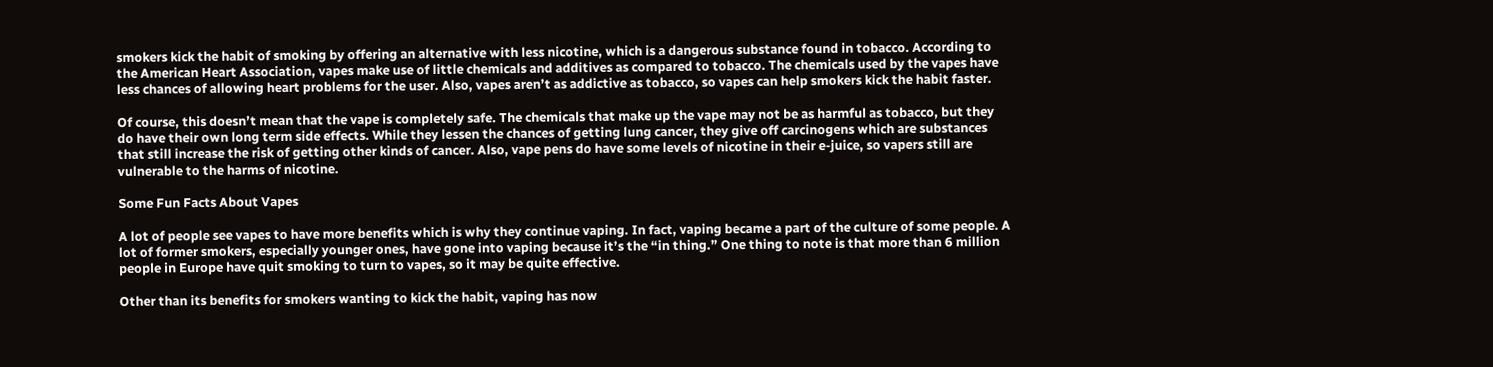smokers kick the habit of smoking by offering an alternative with less nicotine, which is a dangerous substance found in tobacco. According to the American Heart Association, vapes make use of little chemicals and additives as compared to tobacco. The chemicals used by the vapes have less chances of allowing heart problems for the user. Also, vapes aren’t as addictive as tobacco, so vapes can help smokers kick the habit faster.

Of course, this doesn’t mean that the vape is completely safe. The chemicals that make up the vape may not be as harmful as tobacco, but they do have their own long term side effects. While they lessen the chances of getting lung cancer, they give off carcinogens which are substances that still increase the risk of getting other kinds of cancer. Also, vape pens do have some levels of nicotine in their e-juice, so vapers still are vulnerable to the harms of nicotine.

Some Fun Facts About Vapes

A lot of people see vapes to have more benefits which is why they continue vaping. In fact, vaping became a part of the culture of some people. A lot of former smokers, especially younger ones, have gone into vaping because it’s the “in thing.” One thing to note is that more than 6 million people in Europe have quit smoking to turn to vapes, so it may be quite effective.

Other than its benefits for smokers wanting to kick the habit, vaping has now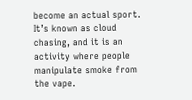become an actual sport. It’s known as cloud chasing, and it is an activity where people manipulate smoke from the vape.